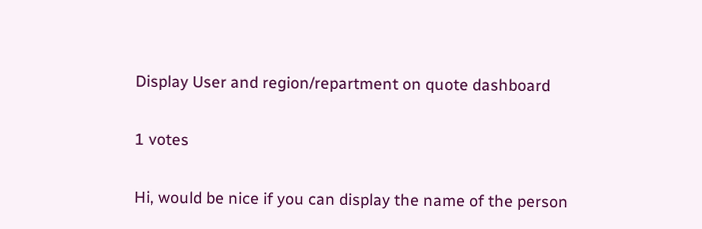Display User and region/repartment on quote dashboard

1 votes

Hi, would be nice if you can display the name of the person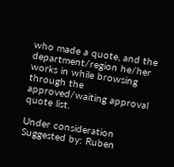who made a quote, and the department/region he/her works in while browsing through the approved/waiting approval quote list.

Under consideration Suggested by: Ruben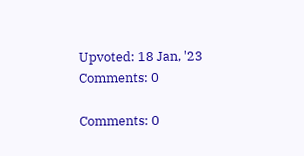Upvoted: 18 Jan, '23 Comments: 0

Comments: 0